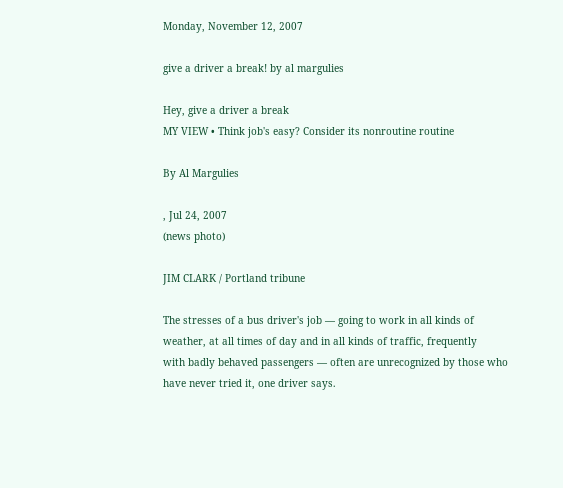Monday, November 12, 2007

give a driver a break! by al margulies

Hey, give a driver a break
MY VIEW • Think job's easy? Consider its nonroutine routine

By Al Margulies

, Jul 24, 2007
(news photo)

JIM CLARK / Portland tribune

The stresses of a bus driver's job — going to work in all kinds of
weather, at all times of day and in all kinds of traffic, frequently
with badly behaved passengers — often are unrecognized by those who
have never tried it, one driver says.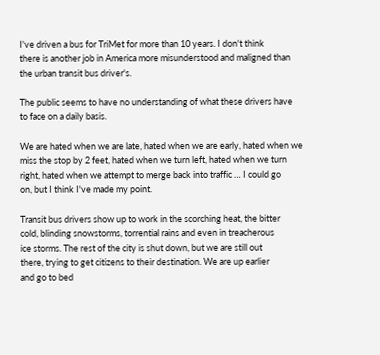I've driven a bus for TriMet for more than 10 years. I don't think
there is another job in America more misunderstood and maligned than
the urban transit bus driver's.

The public seems to have no understanding of what these drivers have
to face on a daily basis.

We are hated when we are late, hated when we are early, hated when we
miss the stop by 2 feet, hated when we turn left, hated when we turn
right, hated when we attempt to merge back into traffic … I could go
on, but I think I've made my point.

Transit bus drivers show up to work in the scorching heat, the bitter
cold, blinding snowstorms, torrential rains and even in treacherous
ice storms. The rest of the city is shut down, but we are still out
there, trying to get citizens to their destination. We are up earlier
and go to bed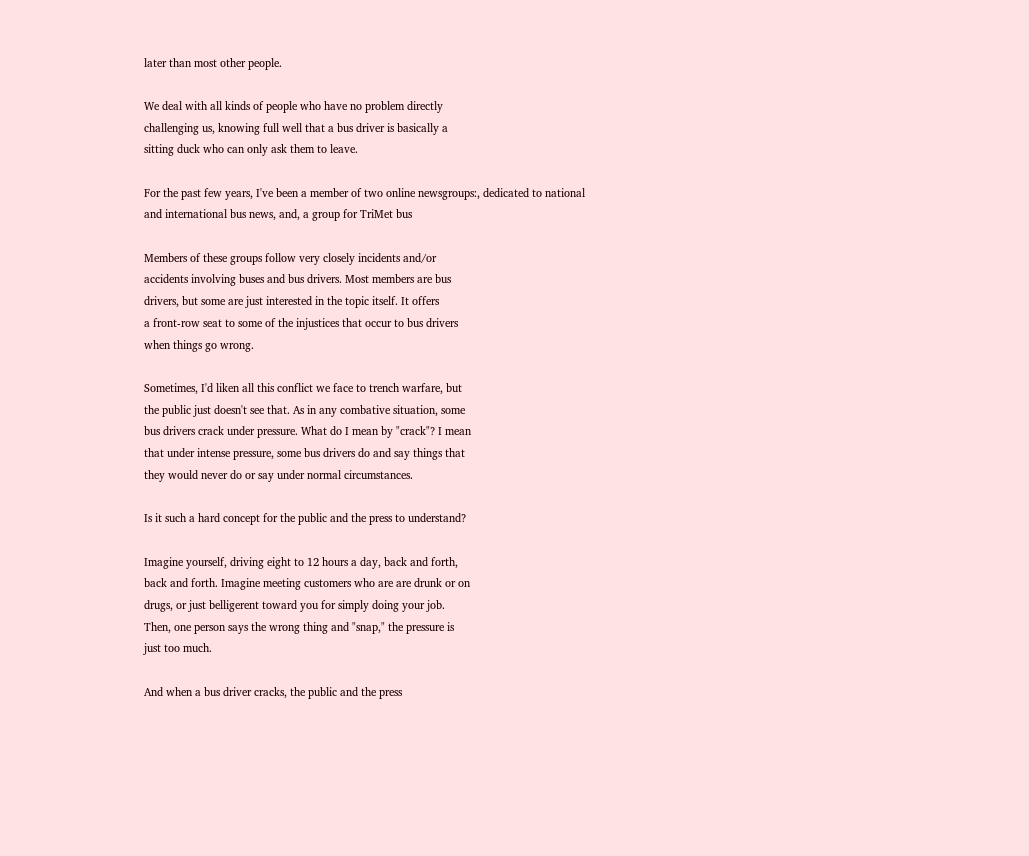later than most other people.

We deal with all kinds of people who have no problem directly
challenging us, knowing full well that a bus driver is basically a
sitting duck who can only ask them to leave.

For the past few years, I've been a member of two online newsgroups:, dedicated to national
and international bus news, and, a group for TriMet bus

Members of these groups follow very closely incidents and/or
accidents involving buses and bus drivers. Most members are bus
drivers, but some are just interested in the topic itself. It offers
a front-row seat to some of the injustices that occur to bus drivers
when things go wrong.

Sometimes, I'd liken all this conflict we face to trench warfare, but
the public just doesn't see that. As in any combative situation, some
bus drivers crack under pressure. What do I mean by "crack"? I mean
that under intense pressure, some bus drivers do and say things that
they would never do or say under normal circumstances.

Is it such a hard concept for the public and the press to understand?

Imagine yourself, driving eight to 12 hours a day, back and forth,
back and forth. Imagine meeting customers who are are drunk or on
drugs, or just belligerent toward you for simply doing your job.
Then, one person says the wrong thing and "snap," the pressure is
just too much.

And when a bus driver cracks, the public and the press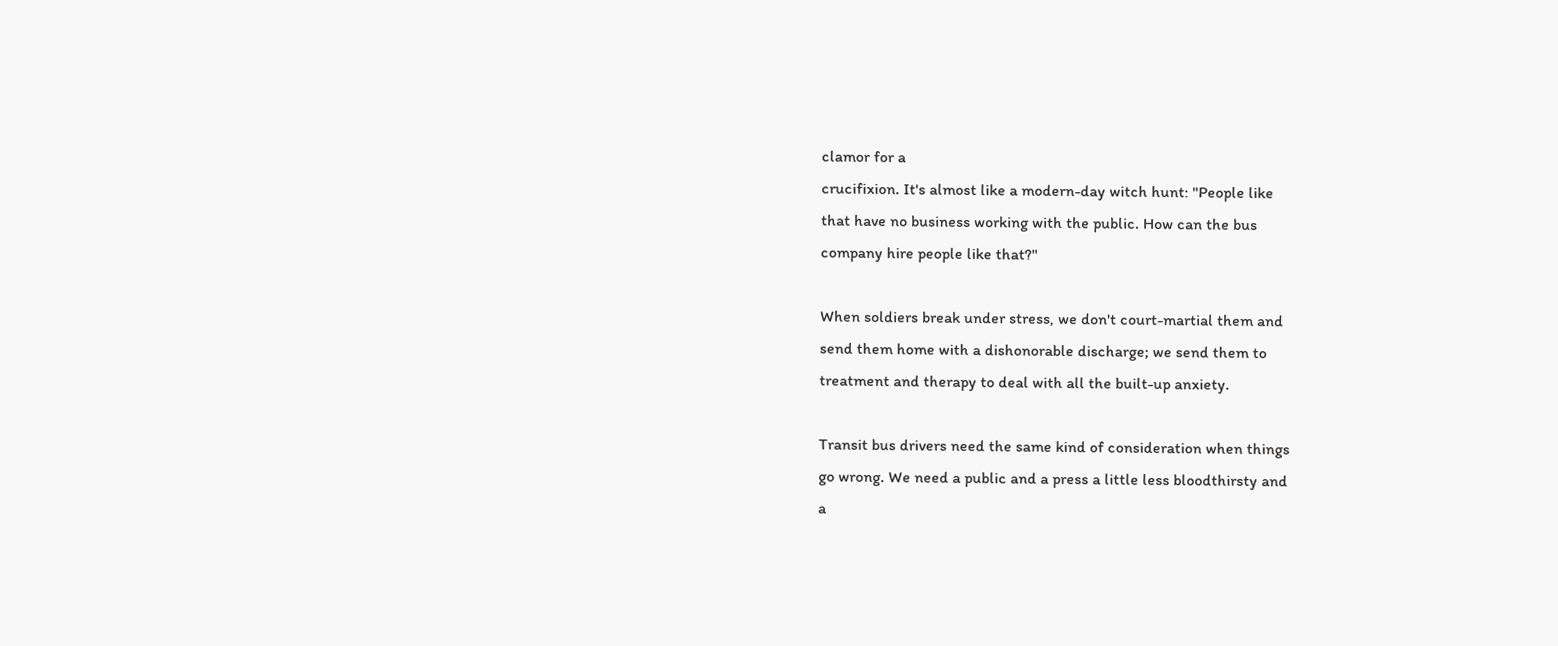clamor for a
crucifixion. It's almost like a modern-day witch hunt: "People like
that have no business working with the public. How can the bus
company hire people like that?"

When soldiers break under stress, we don't court-martial them and
send them home with a dishonorable discharge; we send them to
treatment and therapy to deal with all the built-up anxiety.

Transit bus drivers need the same kind of consideration when things
go wrong. We need a public and a press a little less bloodthirsty and
a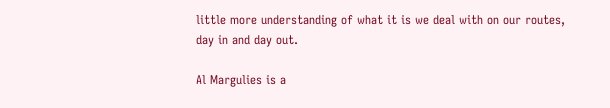little more understanding of what it is we deal with on our routes,
day in and day out.

Al Margulies is a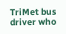TriMet bus driver who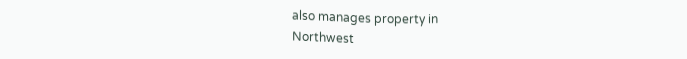also manages property in
Northwest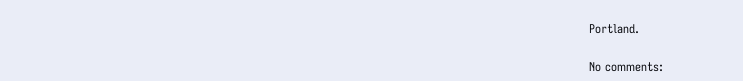Portland.

No comments: